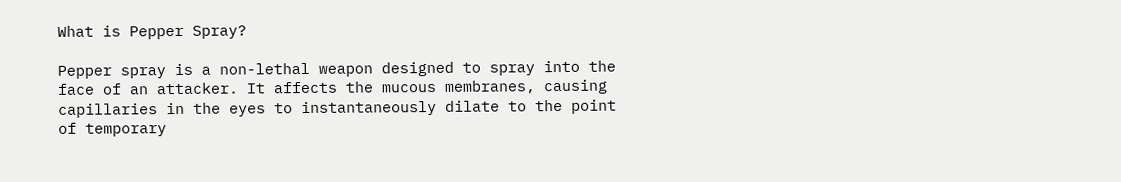What is Pepper Spray?

Pepper spray is a non-lethal weapon designed to spray into the face of an attacker. It affects the mucous membranes, causing capillaries in the eyes to instantaneously dilate to the point of temporary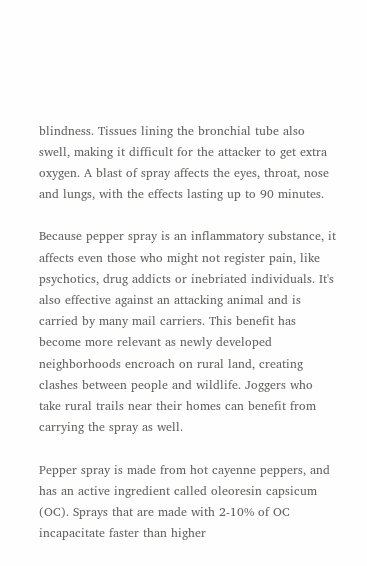blindness. Tissues lining the bronchial tube also swell, making it difficult for the attacker to get extra oxygen. A blast of spray affects the eyes, throat, nose and lungs, with the effects lasting up to 90 minutes.

Because pepper spray is an inflammatory substance, it affects even those who might not register pain, like psychotics, drug addicts or inebriated individuals. It's also effective against an attacking animal and is carried by many mail carriers. This benefit has become more relevant as newly developed neighborhoods encroach on rural land, creating clashes between people and wildlife. Joggers who take rural trails near their homes can benefit from carrying the spray as well.

Pepper spray is made from hot cayenne peppers, and has an active ingredient called oleoresin capsicum (OC). Sprays that are made with 2-10% of OC incapacitate faster than higher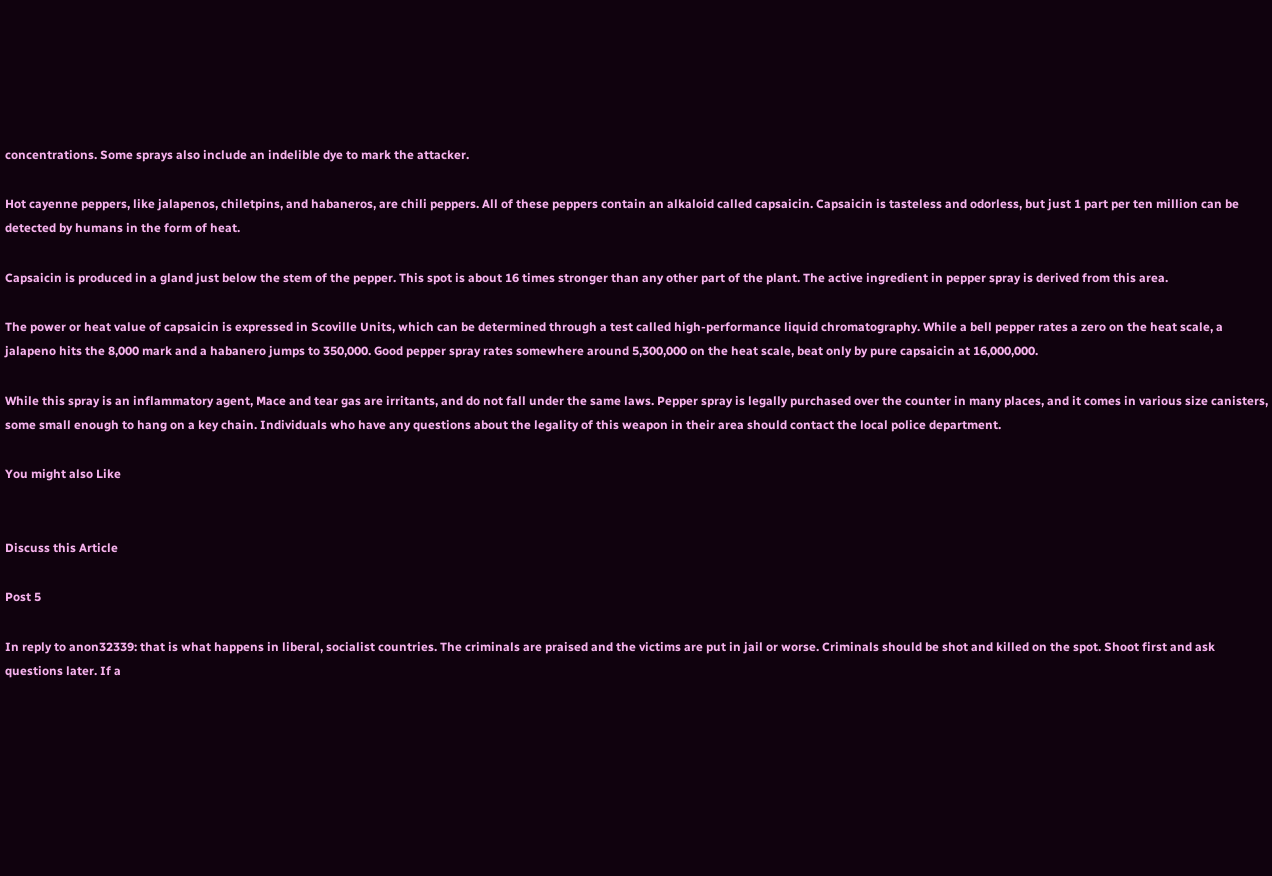concentrations. Some sprays also include an indelible dye to mark the attacker.

Hot cayenne peppers, like jalapenos, chiletpins, and habaneros, are chili peppers. All of these peppers contain an alkaloid called capsaicin. Capsaicin is tasteless and odorless, but just 1 part per ten million can be detected by humans in the form of heat.

Capsaicin is produced in a gland just below the stem of the pepper. This spot is about 16 times stronger than any other part of the plant. The active ingredient in pepper spray is derived from this area.

The power or heat value of capsaicin is expressed in Scoville Units, which can be determined through a test called high-performance liquid chromatography. While a bell pepper rates a zero on the heat scale, a jalapeno hits the 8,000 mark and a habanero jumps to 350,000. Good pepper spray rates somewhere around 5,300,000 on the heat scale, beat only by pure capsaicin at 16,000,000.

While this spray is an inflammatory agent, Mace and tear gas are irritants, and do not fall under the same laws. Pepper spray is legally purchased over the counter in many places, and it comes in various size canisters, some small enough to hang on a key chain. Individuals who have any questions about the legality of this weapon in their area should contact the local police department.

You might also Like


Discuss this Article

Post 5

In reply to anon32339: that is what happens in liberal, socialist countries. The criminals are praised and the victims are put in jail or worse. Criminals should be shot and killed on the spot. Shoot first and ask questions later. If a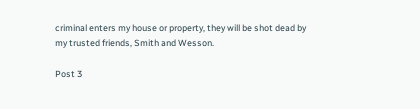criminal enters my house or property, they will be shot dead by my trusted friends, Smith and Wesson.

Post 3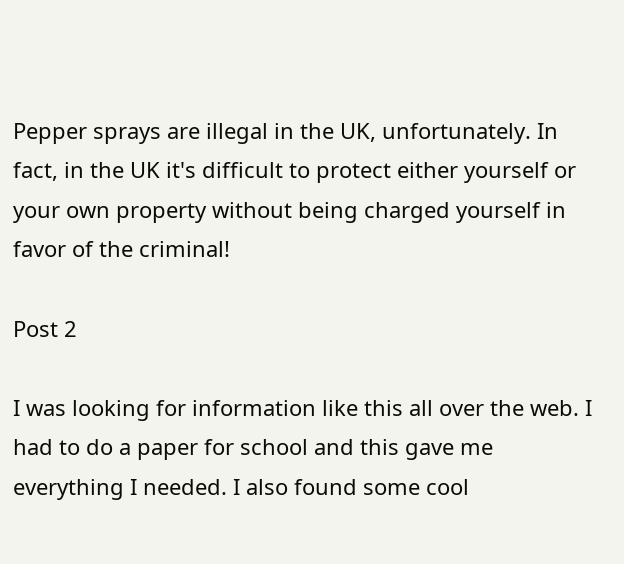Pepper sprays are illegal in the UK, unfortunately. In fact, in the UK it's difficult to protect either yourself or your own property without being charged yourself in favor of the criminal!

Post 2

I was looking for information like this all over the web. I had to do a paper for school and this gave me everything I needed. I also found some cool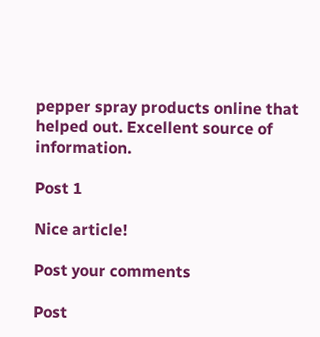pepper spray products online that helped out. Excellent source of information.

Post 1

Nice article!

Post your comments

Post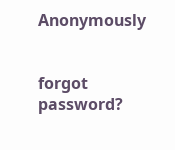Anonymously


forgot password?